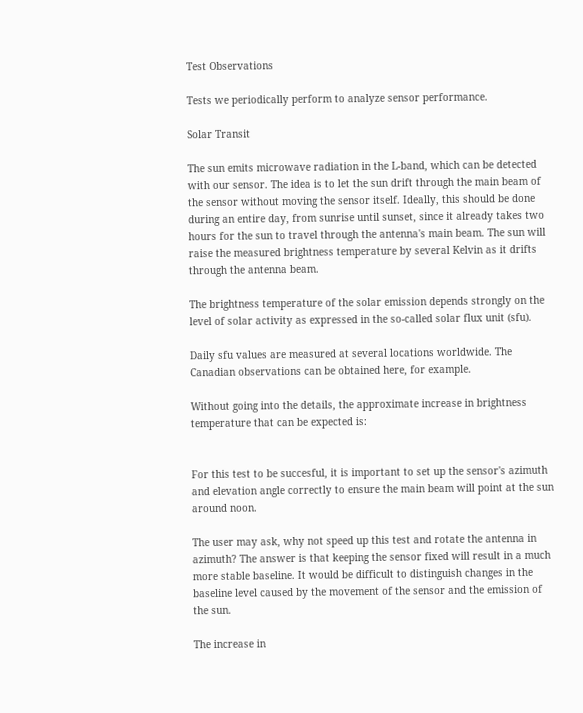Test Observations

Tests we periodically perform to analyze sensor performance.

Solar Transit

The sun emits microwave radiation in the L-band, which can be detected with our sensor. The idea is to let the sun drift through the main beam of the sensor without moving the sensor itself. Ideally, this should be done during an entire day, from sunrise until sunset, since it already takes two hours for the sun to travel through the antenna's main beam. The sun will raise the measured brightness temperature by several Kelvin as it drifts through the antenna beam.

The brightness temperature of the solar emission depends strongly on the level of solar activity as expressed in the so-called solar flux unit (sfu).

Daily sfu values are measured at several locations worldwide. The Canadian observations can be obtained here, for example.

Without going into the details, the approximate increase in brightness temperature that can be expected is:


For this test to be succesful, it is important to set up the sensor's azimuth and elevation angle correctly to ensure the main beam will point at the sun around noon.

The user may ask, why not speed up this test and rotate the antenna in azimuth? The answer is that keeping the sensor fixed will result in a much more stable baseline. It would be difficult to distinguish changes in the baseline level caused by the movement of the sensor and the emission of the sun.

The increase in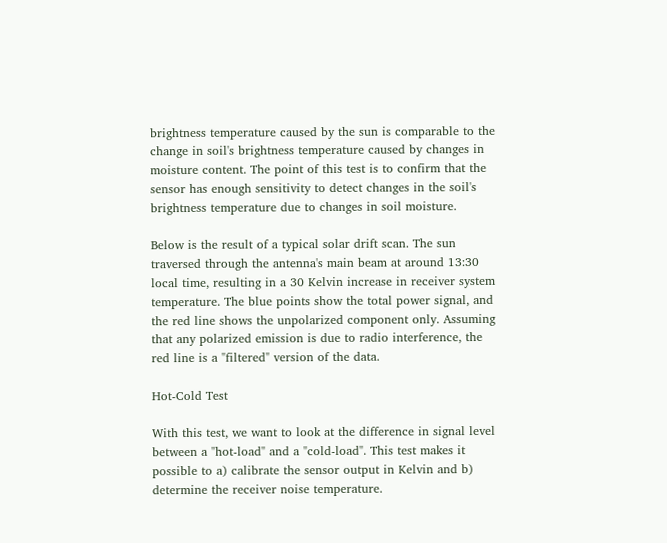brightness temperature caused by the sun is comparable to the change in soil's brightness temperature caused by changes in moisture content. The point of this test is to confirm that the sensor has enough sensitivity to detect changes in the soil's brightness temperature due to changes in soil moisture.

Below is the result of a typical solar drift scan. The sun traversed through the antenna's main beam at around 13:30 local time, resulting in a 30 Kelvin increase in receiver system temperature. The blue points show the total power signal, and the red line shows the unpolarized component only. Assuming that any polarized emission is due to radio interference, the red line is a "filtered" version of the data.

Hot-Cold Test

With this test, we want to look at the difference in signal level between a "hot-load" and a "cold-load". This test makes it possible to a) calibrate the sensor output in Kelvin and b) determine the receiver noise temperature.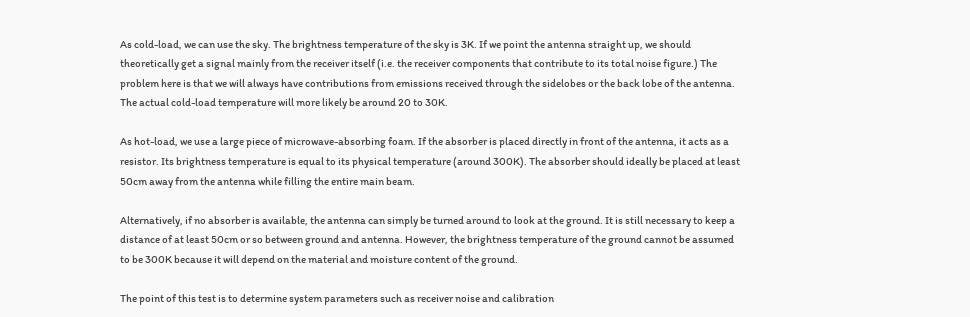As cold-load, we can use the sky. The brightness temperature of the sky is 3K. If we point the antenna straight up, we should theoretically get a signal mainly from the receiver itself (i.e. the receiver components that contribute to its total noise figure.) The problem here is that we will always have contributions from emissions received through the sidelobes or the back lobe of the antenna. The actual cold-load temperature will more likely be around 20 to 30K.

As hot-load, we use a large piece of microwave-absorbing foam. If the absorber is placed directly in front of the antenna, it acts as a resistor. Its brightness temperature is equal to its physical temperature (around 300K). The absorber should ideally be placed at least 50cm away from the antenna while filling the entire main beam.

Alternatively, if no absorber is available, the antenna can simply be turned around to look at the ground. It is still necessary to keep a distance of at least 50cm or so between ground and antenna. However, the brightness temperature of the ground cannot be assumed to be 300K because it will depend on the material and moisture content of the ground.

The point of this test is to determine system parameters such as receiver noise and calibration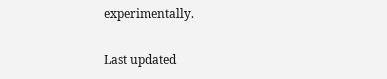experimentally.

Last updated